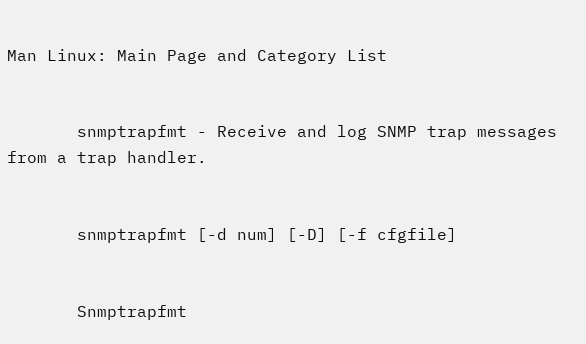Man Linux: Main Page and Category List


       snmptrapfmt - Receive and log SNMP trap messages from a trap handler.


       snmptrapfmt [-d num] [-D] [-f cfgfile]


       Snmptrapfmt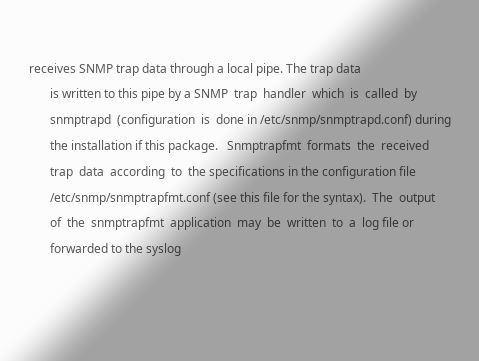receives SNMP trap data through a local pipe. The trap data
       is written to this pipe by a SNMP  trap  handler  which  is  called  by
       snmptrapd  (configuration  is  done in /etc/snmp/snmptrapd.conf) during
       the installation if this package.   Snmptrapfmt  formats  the  received
       trap  data  according  to  the specifications in the configuration file
       /etc/snmp/snmptrapfmt.conf (see this file for the syntax).  The  output
       of  the  snmptrapfmt  application  may  be  written  to  a  log file or
       forwarded to the syslog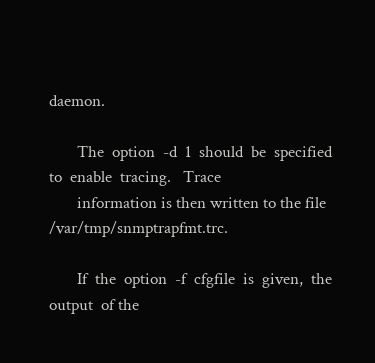daemon.

       The  option  -d  1  should  be  specified  to  enable  tracing.   Trace
       information is then written to the file /var/tmp/snmptrapfmt.trc.

       If  the  option  -f  cfgfile  is  given,  the  output  of the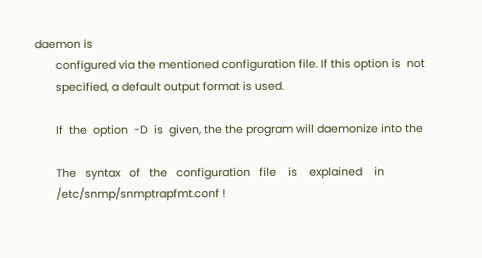daemon is
       configured via the mentioned configuration file. If this option is  not
       specified, a default output format is used.

       If  the  option  -D  is  given, the the program will daemonize into the

       The   syntax   of   the   configuration   file    is    explained    in
       /etc/snmp/snmptrapfmt.conf !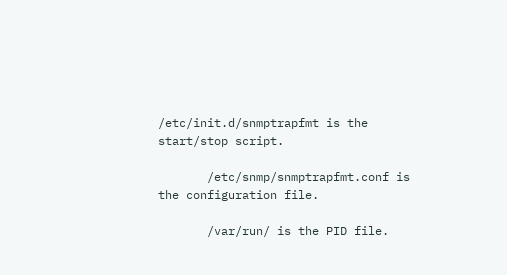/etc/init.d/snmptrapfmt is the start/stop script.

       /etc/snmp/snmptrapfmt.conf is the configuration file.

       /var/run/ is the PID file.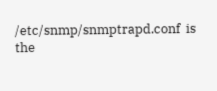/etc/snmp/snmptrapd.conf  is  the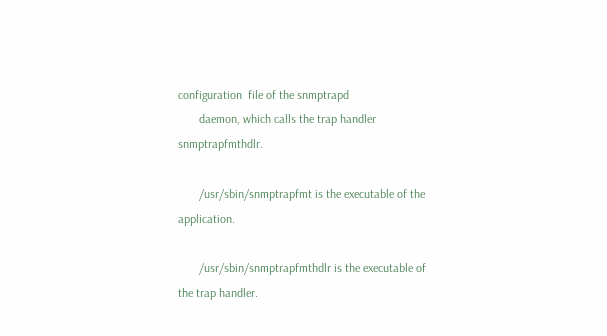configuration  file of the snmptrapd
       daemon, which calls the trap handler snmptrapfmthdlr.

       /usr/sbin/snmptrapfmt is the executable of the application.

       /usr/sbin/snmptrapfmthdlr is the executable of the trap handler.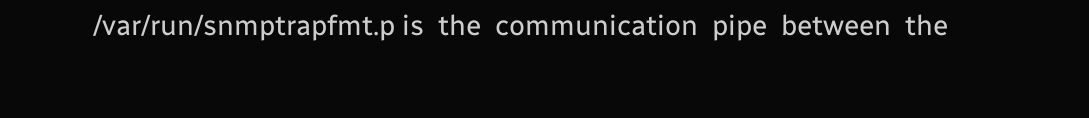/var/run/snmptrapfmt.p is  the  communication  pipe  between  the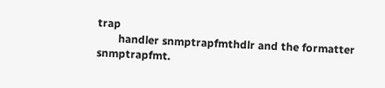trap
       handler snmptrapfmthdlr and the formatter snmptrapfmt.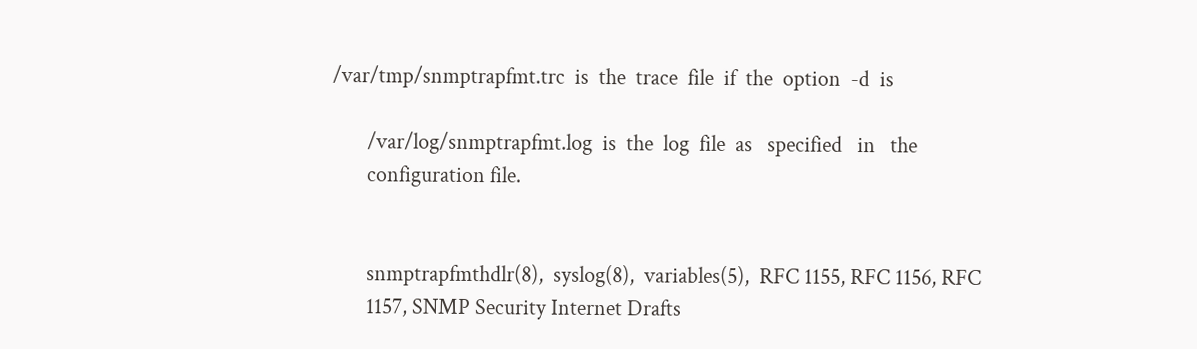/var/tmp/snmptrapfmt.trc  is  the  trace  file  if  the  option  -d  is

       /var/log/snmptrapfmt.log  is  the  log  file  as   specified   in   the
       configuration file.


       snmptrapfmthdlr(8),  syslog(8),  variables(5),  RFC 1155, RFC 1156, RFC
       1157, SNMP Security Internet Drafts